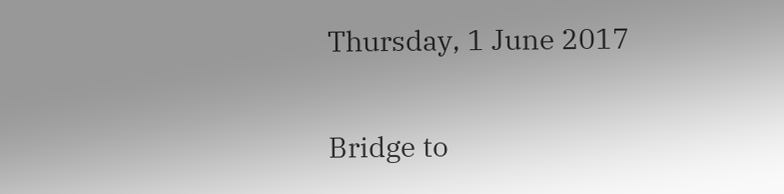Thursday, 1 June 2017

Bridge to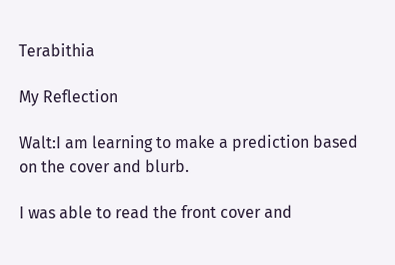Terabithia

My Reflection

Walt:I am learning to make a prediction based on the cover and blurb.

I was able to read the front cover and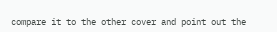compare it to the other cover and point out the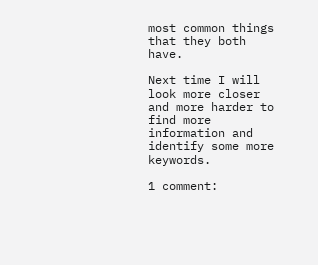most common things that they both have.

Next time I will look more closer and more harder to find more information and identify some more keywords.

1 comment: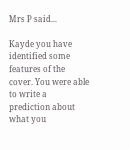Mrs P said...

Kayde you have identified some features of the cover. You were able to write a prediction about what you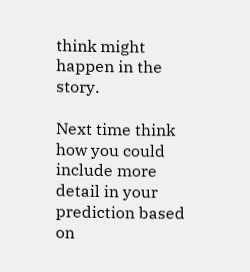think might happen in the story.

Next time think how you could include more detail in your prediction based on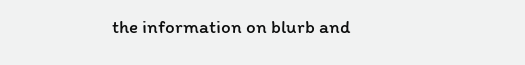the information on blurb and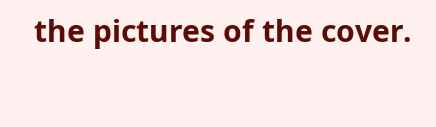the pictures of the cover.